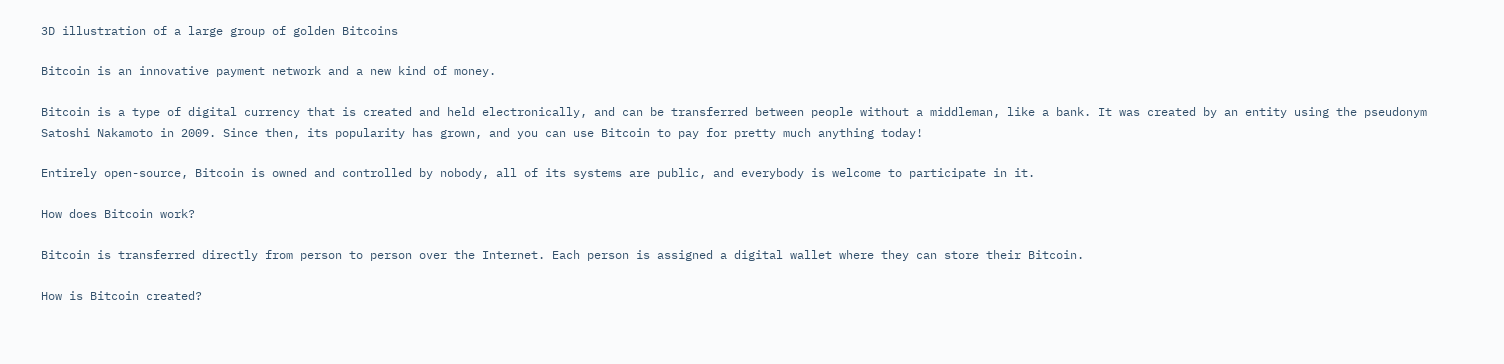3D illustration of a large group of golden Bitcoins

Bitcoin is an innovative payment network and a new kind of money.

Bitcoin is a type of digital currency that is created and held electronically, and can be transferred between people without a middleman, like a bank. It was created by an entity using the pseudonym Satoshi Nakamoto in 2009. Since then, its popularity has grown, and you can use Bitcoin to pay for pretty much anything today!

Entirely open-source, Bitcoin is owned and controlled by nobody, all of its systems are public, and everybody is welcome to participate in it.

How does Bitcoin work?

Bitcoin is transferred directly from person to person over the Internet. Each person is assigned a digital wallet where they can store their Bitcoin.

How is Bitcoin created?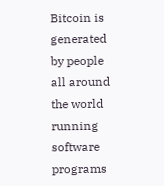Bitcoin is generated by people all around the world running software programs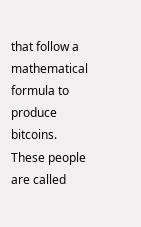that follow a mathematical formula to produce bitcoins. These people are called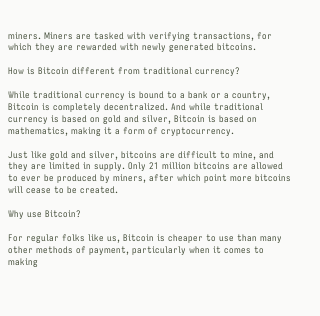miners. Miners are tasked with verifying transactions, for which they are rewarded with newly generated bitcoins.

How is Bitcoin different from traditional currency?

While traditional currency is bound to a bank or a country, Bitcoin is completely decentralized. And while traditional currency is based on gold and silver, Bitcoin is based on mathematics, making it a form of cryptocurrency.

Just like gold and silver, bitcoins are difficult to mine, and they are limited in supply. Only 21 million bitcoins are allowed to ever be produced by miners, after which point more bitcoins will cease to be created.

Why use Bitcoin?

For regular folks like us, Bitcoin is cheaper to use than many other methods of payment, particularly when it comes to making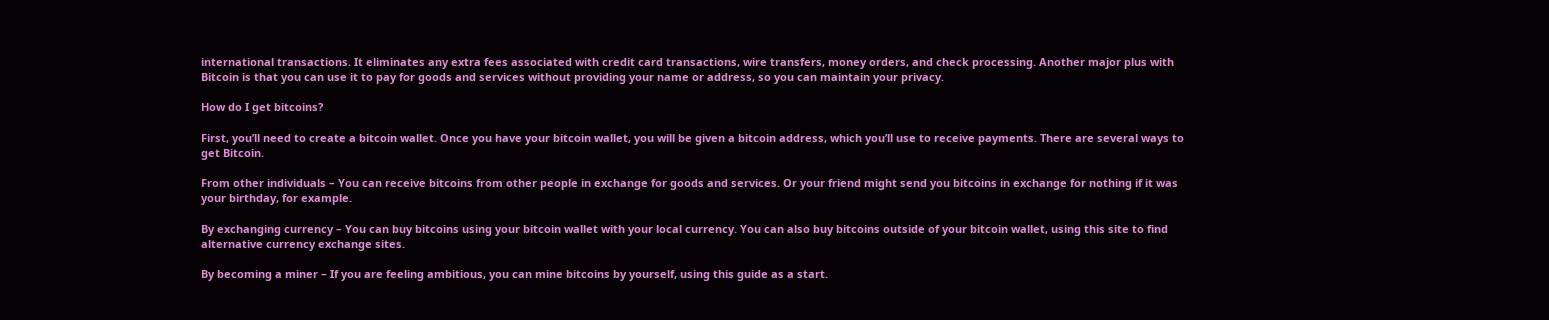international transactions. It eliminates any extra fees associated with credit card transactions, wire transfers, money orders, and check processing. Another major plus with Bitcoin is that you can use it to pay for goods and services without providing your name or address, so you can maintain your privacy.

How do I get bitcoins?

First, you’ll need to create a bitcoin wallet. Once you have your bitcoin wallet, you will be given a bitcoin address, which you’ll use to receive payments. There are several ways to get Bitcoin.

From other individuals – You can receive bitcoins from other people in exchange for goods and services. Or your friend might send you bitcoins in exchange for nothing if it was your birthday, for example.

By exchanging currency – You can buy bitcoins using your bitcoin wallet with your local currency. You can also buy bitcoins outside of your bitcoin wallet, using this site to find alternative currency exchange sites.

By becoming a miner – If you are feeling ambitious, you can mine bitcoins by yourself, using this guide as a start.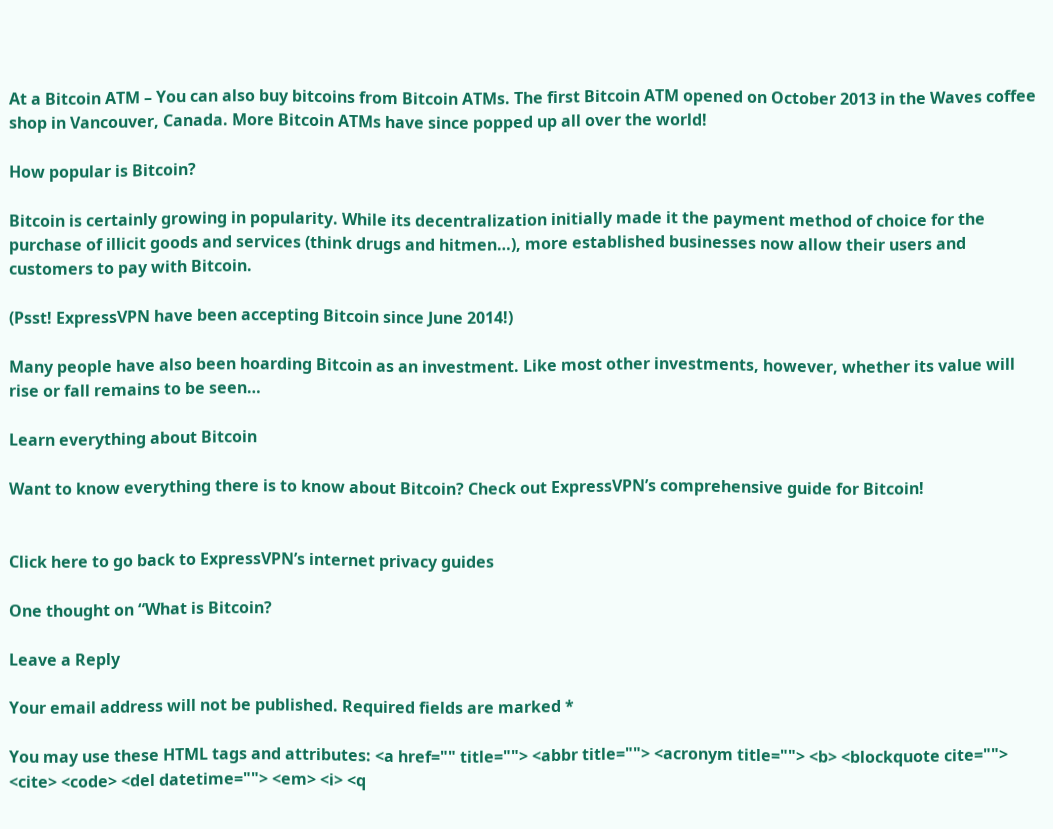At a Bitcoin ATM – You can also buy bitcoins from Bitcoin ATMs. The first Bitcoin ATM opened on October 2013 in the Waves coffee shop in Vancouver, Canada. More Bitcoin ATMs have since popped up all over the world!

How popular is Bitcoin?

Bitcoin is certainly growing in popularity. While its decentralization initially made it the payment method of choice for the purchase of illicit goods and services (think drugs and hitmen…), more established businesses now allow their users and customers to pay with Bitcoin.

(Psst! ExpressVPN have been accepting Bitcoin since June 2014!)

Many people have also been hoarding Bitcoin as an investment. Like most other investments, however, whether its value will rise or fall remains to be seen…

Learn everything about Bitcoin

Want to know everything there is to know about Bitcoin? Check out ExpressVPN’s comprehensive guide for Bitcoin!


Click here to go back to ExpressVPN’s internet privacy guides

One thought on “What is Bitcoin?

Leave a Reply

Your email address will not be published. Required fields are marked *

You may use these HTML tags and attributes: <a href="" title=""> <abbr title=""> <acronym title=""> <b> <blockquote cite=""> <cite> <code> <del datetime=""> <em> <i> <q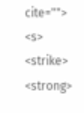cite=""> <s> <strike> <strong>